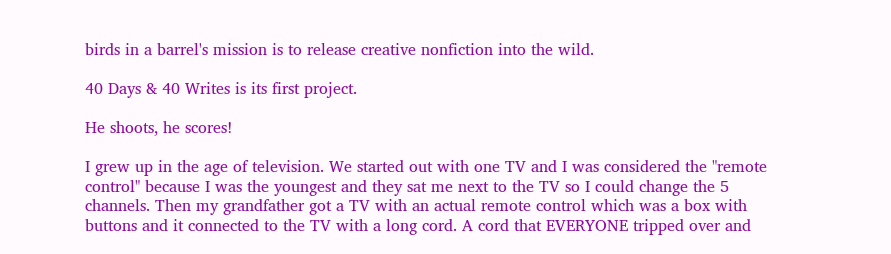birds in a barrel's mission is to release creative nonfiction into the wild.

40 Days & 40 Writes is its first project.

He shoots, he scores!

I grew up in the age of television. We started out with one TV and I was considered the "remote control" because I was the youngest and they sat me next to the TV so I could change the 5 channels. Then my grandfather got a TV with an actual remote control which was a box with buttons and it connected to the TV with a long cord. A cord that EVERYONE tripped over and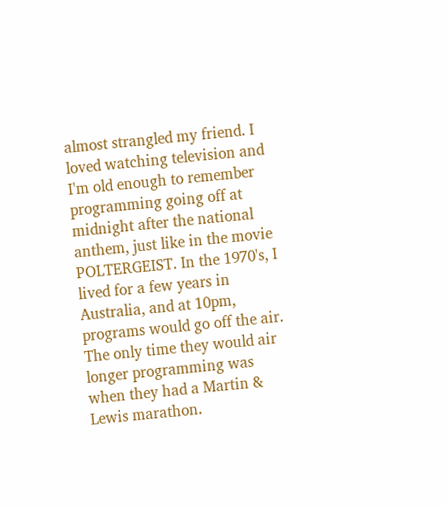almost strangled my friend. I loved watching television and I'm old enough to remember programming going off at midnight after the national anthem, just like in the movie POLTERGEIST. In the 1970's, I lived for a few years in Australia, and at 10pm, programs would go off the air. The only time they would air longer programming was when they had a Martin & Lewis marathon.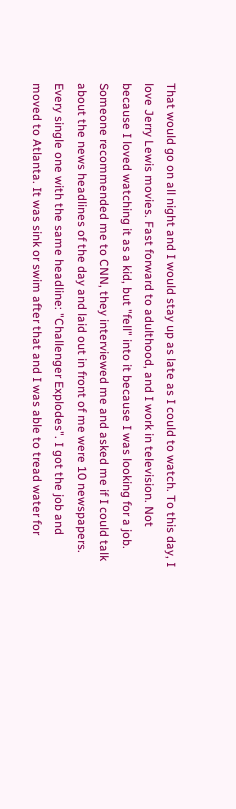That would go on all night and I would stay up as late as I could to watch. To this day, I love Jerry Lewis movies. Fast forward to adulthood, and I work in television. Not because I loved watching it as a kid, but "fell" into it because I was looking for a job. Someone recommended me to CNN, they interviewed me and asked me if I could talk about the news headlines of the day and laid out in front of me were 10 newspapers. Every single one with the same headline: "Challenger Explodes". I got the job and moved to Atlanta. It was sink or swim after that and I was able to tread water for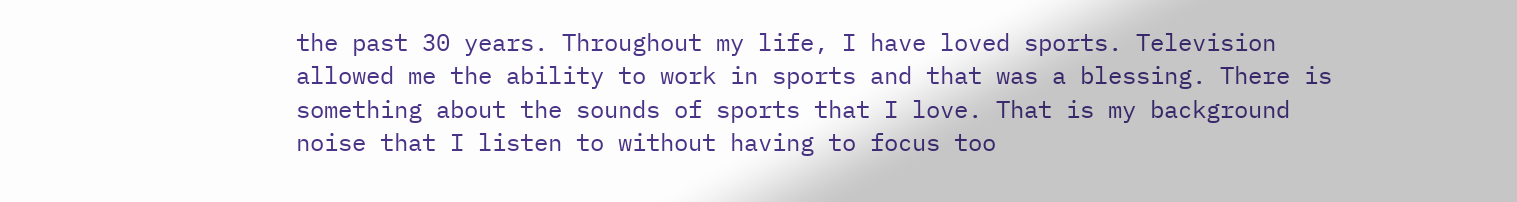the past 30 years. Throughout my life, I have loved sports. Television allowed me the ability to work in sports and that was a blessing. There is something about the sounds of sports that I love. That is my background noise that I listen to without having to focus too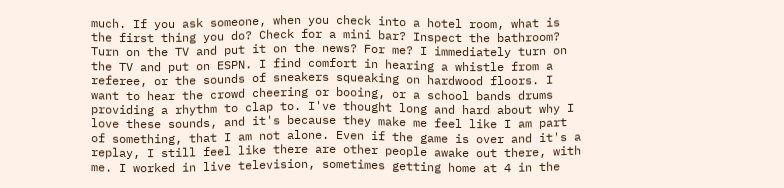much. If you ask someone, when you check into a hotel room, what is the first thing you do? Check for a mini bar? Inspect the bathroom? Turn on the TV and put it on the news? For me? I immediately turn on the TV and put on ESPN. I find comfort in hearing a whistle from a referee, or the sounds of sneakers squeaking on hardwood floors. I want to hear the crowd cheering or booing, or a school bands drums providing a rhythm to clap to. I've thought long and hard about why I love these sounds, and it's because they make me feel like I am part of something, that I am not alone. Even if the game is over and it's a replay, I still feel like there are other people awake out there, with me. I worked in live television, sometimes getting home at 4 in the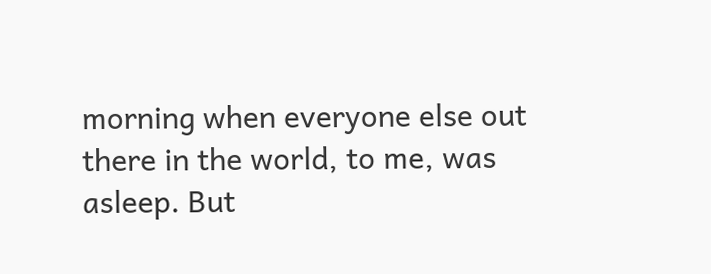morning when everyone else out there in the world, to me, was asleep. But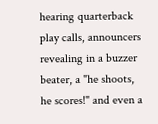hearing quarterback play calls, announcers revealing in a buzzer beater, a "he shoots, he scores!" and even a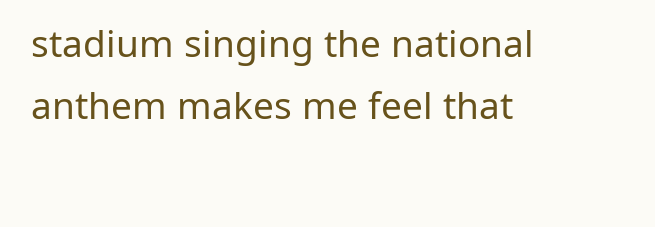stadium singing the national anthem makes me feel that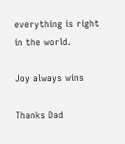everything is right in the world.

Joy always wins

Thanks Dad